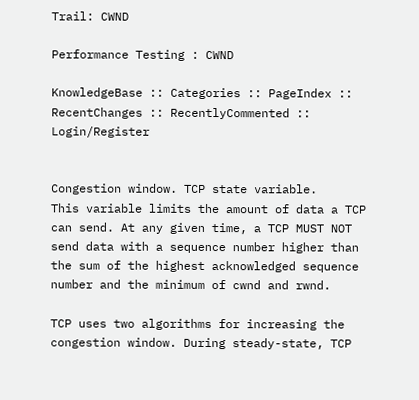Trail: CWND

Performance Testing : CWND

KnowledgeBase :: Categories :: PageIndex :: RecentChanges :: RecentlyCommented :: Login/Register


Congestion window. TCP state variable.
This variable limits the amount of data a TCP can send. At any given time, a TCP MUST NOT send data with a sequence number higher than the sum of the highest acknowledged sequence number and the minimum of cwnd and rwnd.

TCP uses two algorithms for increasing the congestion window. During steady-state, TCP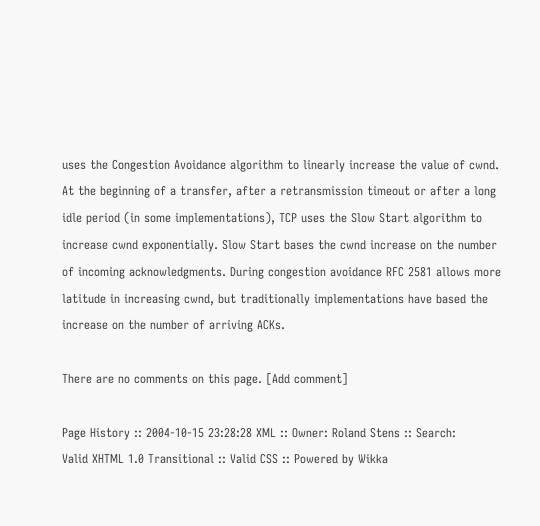uses the Congestion Avoidance algorithm to linearly increase the value of cwnd. At the beginning of a transfer, after a retransmission timeout or after a long idle period (in some implementations), TCP uses the Slow Start algorithm to increase cwnd exponentially. Slow Start bases the cwnd increase on the number of incoming acknowledgments. During congestion avoidance RFC 2581 allows more latitude in increasing cwnd, but traditionally implementations have based the increase on the number of arriving ACKs.

There are no comments on this page. [Add comment]

Page History :: 2004-10-15 23:28:28 XML :: Owner: Roland Stens :: Search:
Valid XHTML 1.0 Transitional :: Valid CSS :: Powered by Wikka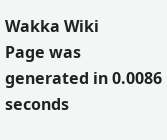Wakka Wiki
Page was generated in 0.0086 seconds